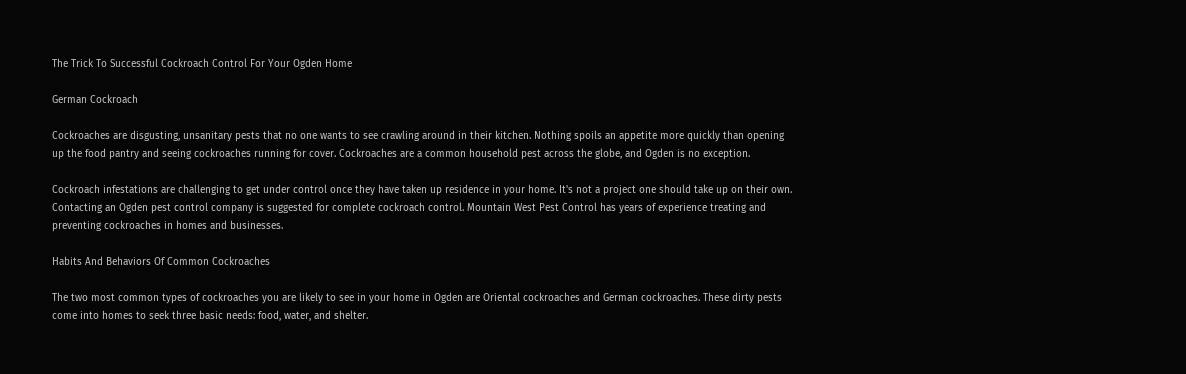The Trick To Successful Cockroach Control For Your Ogden Home

German Cockroach

Cockroaches are disgusting, unsanitary pests that no one wants to see crawling around in their kitchen. Nothing spoils an appetite more quickly than opening up the food pantry and seeing cockroaches running for cover. Cockroaches are a common household pest across the globe, and Ogden is no exception.

Cockroach infestations are challenging to get under control once they have taken up residence in your home. It's not a project one should take up on their own. Contacting an Ogden pest control company is suggested for complete cockroach control. Mountain West Pest Control has years of experience treating and preventing cockroaches in homes and businesses.

Habits And Behaviors Of Common Cockroaches

The two most common types of cockroaches you are likely to see in your home in Ogden are Oriental cockroaches and German cockroaches. These dirty pests come into homes to seek three basic needs: food, water, and shelter.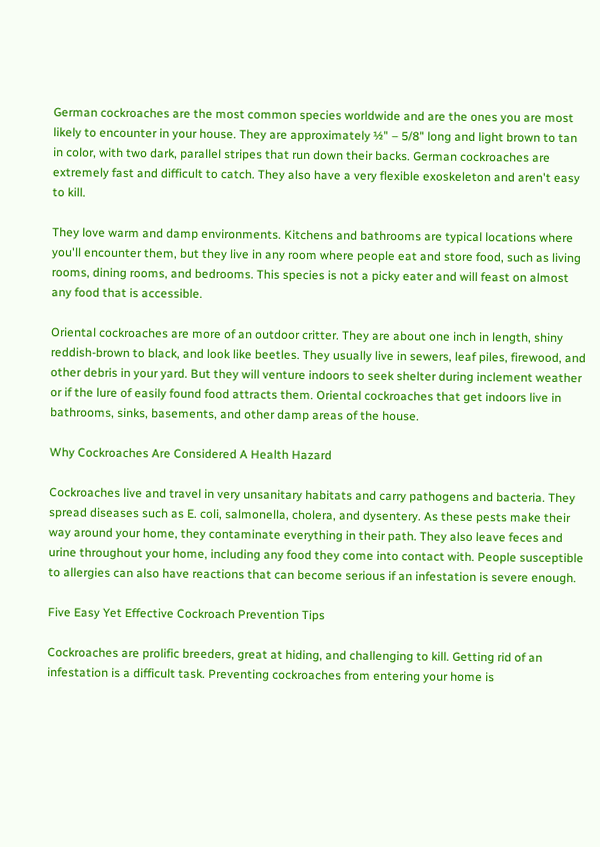German cockroaches are the most common species worldwide and are the ones you are most likely to encounter in your house. They are approximately ½" – 5/8" long and light brown to tan in color, with two dark, parallel stripes that run down their backs. German cockroaches are extremely fast and difficult to catch. They also have a very flexible exoskeleton and aren't easy to kill.

They love warm and damp environments. Kitchens and bathrooms are typical locations where you'll encounter them, but they live in any room where people eat and store food, such as living rooms, dining rooms, and bedrooms. This species is not a picky eater and will feast on almost any food that is accessible.

Oriental cockroaches are more of an outdoor critter. They are about one inch in length, shiny reddish-brown to black, and look like beetles. They usually live in sewers, leaf piles, firewood, and other debris in your yard. But they will venture indoors to seek shelter during inclement weather or if the lure of easily found food attracts them. Oriental cockroaches that get indoors live in bathrooms, sinks, basements, and other damp areas of the house.

Why Cockroaches Are Considered A Health Hazard

Cockroaches live and travel in very unsanitary habitats and carry pathogens and bacteria. They spread diseases such as E. coli, salmonella, cholera, and dysentery. As these pests make their way around your home, they contaminate everything in their path. They also leave feces and urine throughout your home, including any food they come into contact with. People susceptible to allergies can also have reactions that can become serious if an infestation is severe enough.

Five Easy Yet Effective Cockroach Prevention Tips

Cockroaches are prolific breeders, great at hiding, and challenging to kill. Getting rid of an infestation is a difficult task. Preventing cockroaches from entering your home is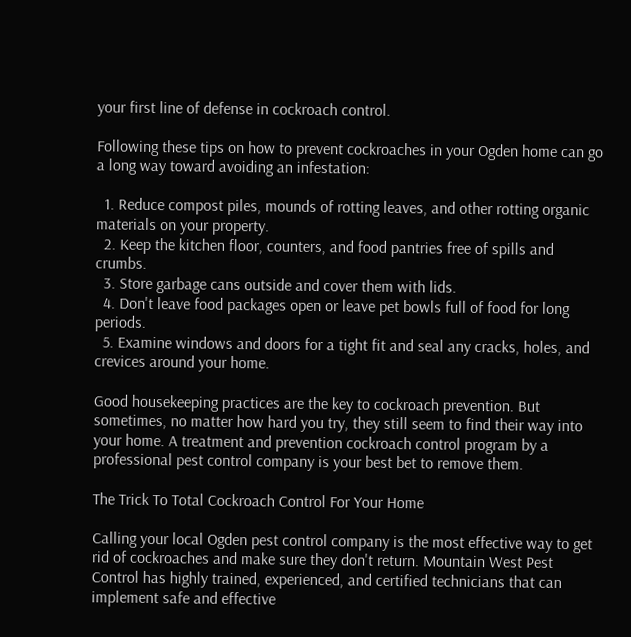your first line of defense in cockroach control.

Following these tips on how to prevent cockroaches in your Ogden home can go a long way toward avoiding an infestation:

  1. Reduce compost piles, mounds of rotting leaves, and other rotting organic materials on your property.
  2. Keep the kitchen floor, counters, and food pantries free of spills and crumbs.
  3. Store garbage cans outside and cover them with lids.
  4. Don't leave food packages open or leave pet bowls full of food for long periods.
  5. Examine windows and doors for a tight fit and seal any cracks, holes, and crevices around your home.

Good housekeeping practices are the key to cockroach prevention. But sometimes, no matter how hard you try, they still seem to find their way into your home. A treatment and prevention cockroach control program by a professional pest control company is your best bet to remove them.

The Trick To Total Cockroach Control For Your Home

Calling your local Ogden pest control company is the most effective way to get rid of cockroaches and make sure they don't return. Mountain West Pest Control has highly trained, experienced, and certified technicians that can implement safe and effective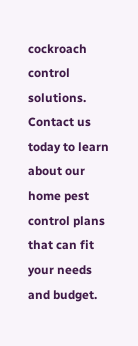cockroach control solutions. Contact us today to learn about our home pest control plans that can fit your needs and budget.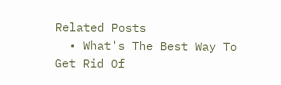Related Posts
  • What's The Best Way To Get Rid Of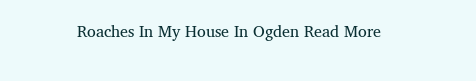Roaches In My House In Ogden Read More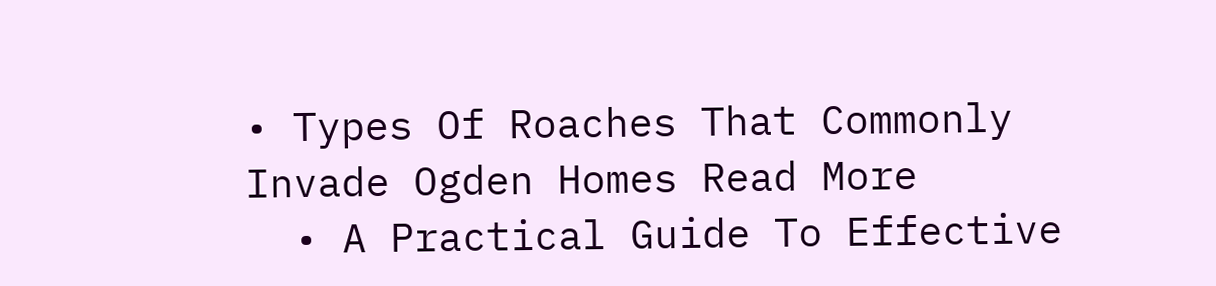• Types Of Roaches That Commonly Invade Ogden Homes Read More
  • A Practical Guide To Effective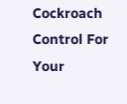Cockroach Control For Your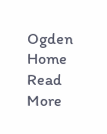Ogden Home Read More